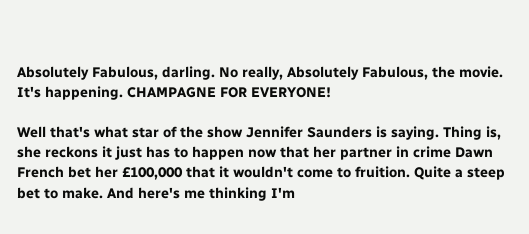Absolutely Fabulous, darling. No really, Absolutely Fabulous, the movie. It's happening. CHAMPAGNE FOR EVERYONE!

Well that's what star of the show Jennifer Saunders is saying. Thing is, she reckons it just has to happen now that her partner in crime Dawn French bet her £100,000 that it wouldn't come to fruition. Quite a steep bet to make. And here's me thinking I'm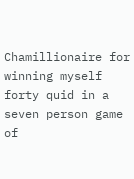Chamillionaire for winning myself forty quid in a seven person game of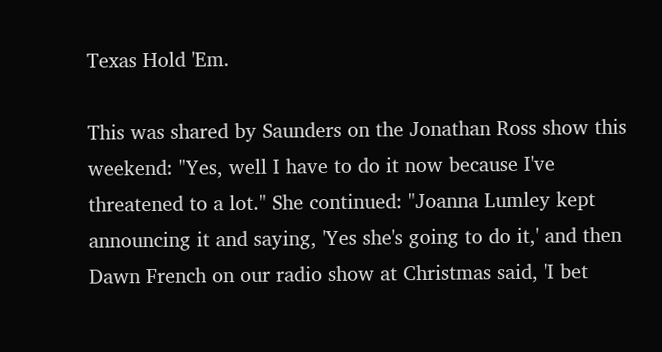Texas Hold 'Em.

This was shared by Saunders on the Jonathan Ross show this weekend: "Yes, well I have to do it now because I've threatened to a lot." She continued: "Joanna Lumley kept announcing it and saying, 'Yes she's going to do it,' and then Dawn French on our radio show at Christmas said, 'I bet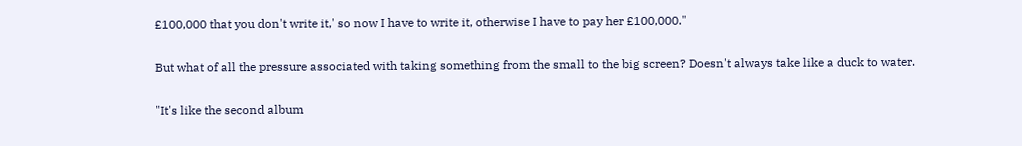£100,000 that you don't write it,' so now I have to write it, otherwise I have to pay her £100,000."

But what of all the pressure associated with taking something from the small to the big screen? Doesn't always take like a duck to water.

"It's like the second album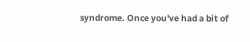syndrome. Once you've had a bit of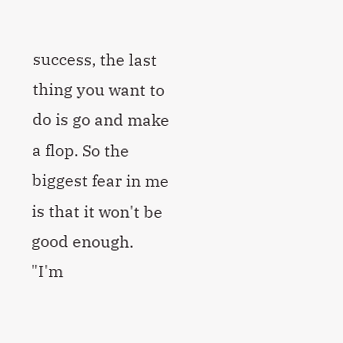success, the last thing you want to do is go and make a flop. So the biggest fear in me is that it won't be good enough.
"I'm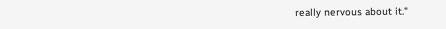really nervous about it."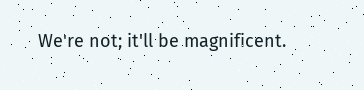We're not; it'll be magnificent.